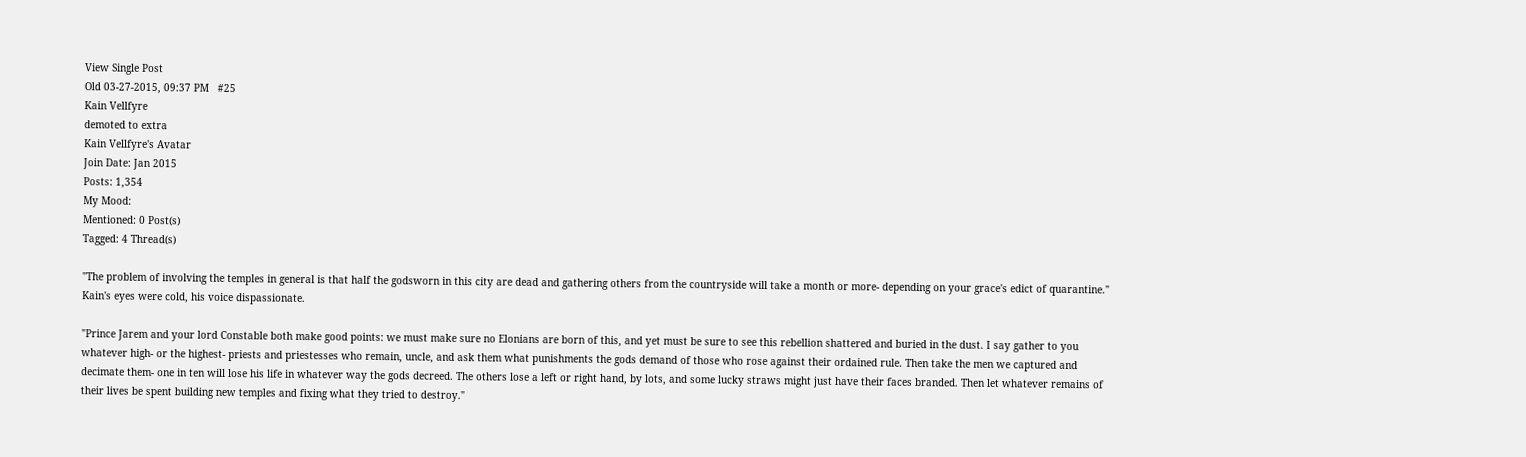View Single Post
Old 03-27-2015, 09:37 PM   #25
Kain Vellfyre
demoted to extra
Kain Vellfyre's Avatar
Join Date: Jan 2015
Posts: 1,354
My Mood:
Mentioned: 0 Post(s)
Tagged: 4 Thread(s)

"The problem of involving the temples in general is that half the godsworn in this city are dead and gathering others from the countryside will take a month or more- depending on your grace's edict of quarantine." Kain's eyes were cold, his voice dispassionate.

"Prince Jarem and your lord Constable both make good points: we must make sure no Elonians are born of this, and yet must be sure to see this rebellion shattered and buried in the dust. I say gather to you whatever high- or the highest- priests and priestesses who remain, uncle, and ask them what punishments the gods demand of those who rose against their ordained rule. Then take the men we captured and decimate them- one in ten will lose his life in whatever way the gods decreed. The others lose a left or right hand, by lots, and some lucky straws might just have their faces branded. Then let whatever remains of their lives be spent building new temples and fixing what they tried to destroy."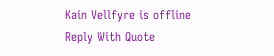Kain Vellfyre is offline   Reply With Quote